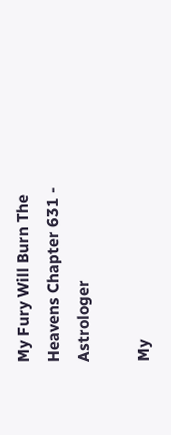My Fury Will Burn The Heavens Chapter 631 - Astrologer

My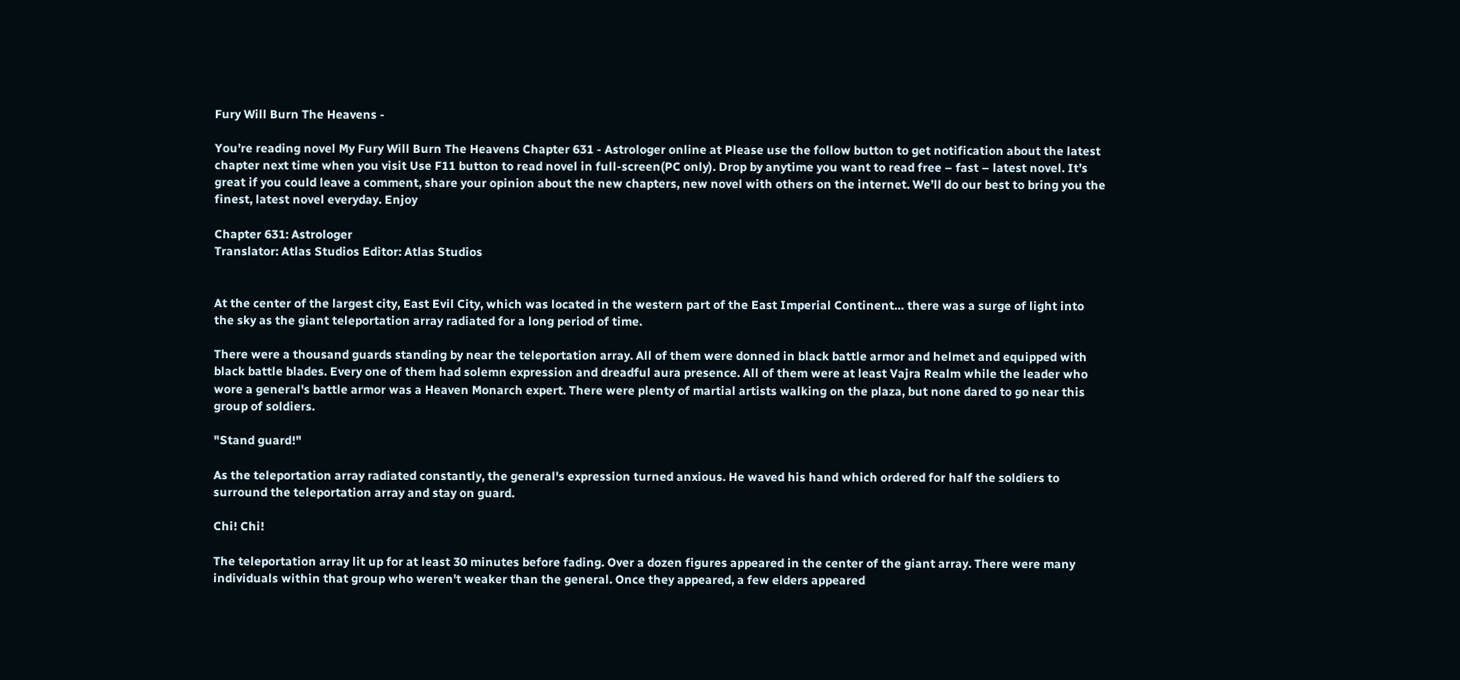Fury Will Burn The Heavens -

You’re reading novel My Fury Will Burn The Heavens Chapter 631 - Astrologer online at Please use the follow button to get notification about the latest chapter next time when you visit Use F11 button to read novel in full-screen(PC only). Drop by anytime you want to read free – fast – latest novel. It’s great if you could leave a comment, share your opinion about the new chapters, new novel with others on the internet. We’ll do our best to bring you the finest, latest novel everyday. Enjoy

Chapter 631: Astrologer
Translator: Atlas Studios Editor: Atlas Studios


At the center of the largest city, East Evil City, which was located in the western part of the East Imperial Continent… there was a surge of light into the sky as the giant teleportation array radiated for a long period of time.

There were a thousand guards standing by near the teleportation array. All of them were donned in black battle armor and helmet and equipped with black battle blades. Every one of them had solemn expression and dreadful aura presence. All of them were at least Vajra Realm while the leader who wore a general's battle armor was a Heaven Monarch expert. There were plenty of martial artists walking on the plaza, but none dared to go near this group of soldiers.

"Stand guard!"

As the teleportation array radiated constantly, the general's expression turned anxious. He waved his hand which ordered for half the soldiers to surround the teleportation array and stay on guard.

Chi! Chi!

The teleportation array lit up for at least 30 minutes before fading. Over a dozen figures appeared in the center of the giant array. There were many individuals within that group who weren't weaker than the general. Once they appeared, a few elders appeared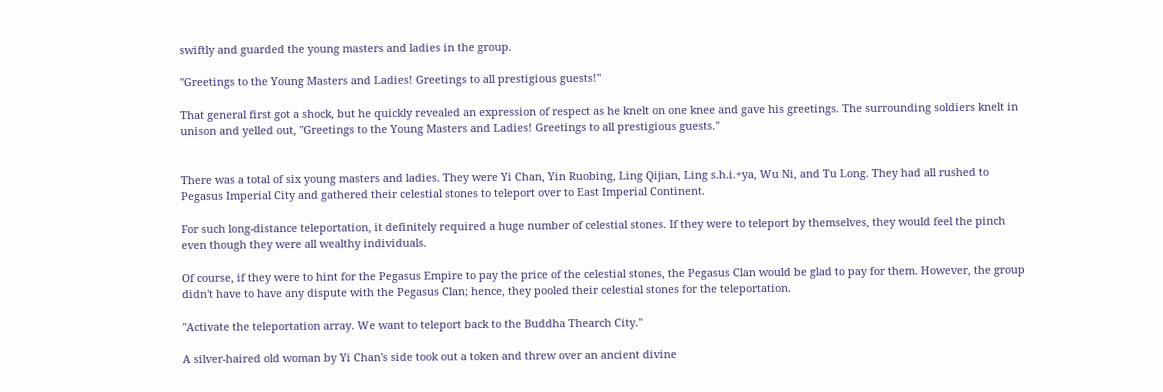swiftly and guarded the young masters and ladies in the group.

"Greetings to the Young Masters and Ladies! Greetings to all prestigious guests!"

That general first got a shock, but he quickly revealed an expression of respect as he knelt on one knee and gave his greetings. The surrounding soldiers knelt in unison and yelled out, "Greetings to the Young Masters and Ladies! Greetings to all prestigious guests."


There was a total of six young masters and ladies. They were Yi Chan, Yin Ruobing, Ling Qijian, Ling s.h.i.+ya, Wu Ni, and Tu Long. They had all rushed to Pegasus Imperial City and gathered their celestial stones to teleport over to East Imperial Continent.

For such long-distance teleportation, it definitely required a huge number of celestial stones. If they were to teleport by themselves, they would feel the pinch even though they were all wealthy individuals.

Of course, if they were to hint for the Pegasus Empire to pay the price of the celestial stones, the Pegasus Clan would be glad to pay for them. However, the group didn't have to have any dispute with the Pegasus Clan; hence, they pooled their celestial stones for the teleportation.

"Activate the teleportation array. We want to teleport back to the Buddha Thearch City."

A silver-haired old woman by Yi Chan's side took out a token and threw over an ancient divine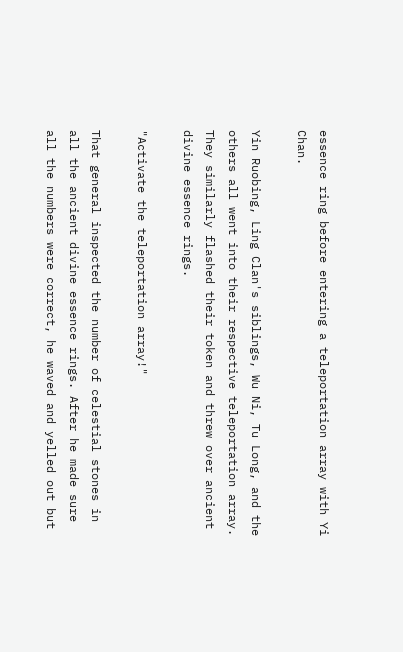essence ring before entering a teleportation array with Yi Chan.

Yin Ruobing, Ling Clan's siblings, Wu Ni, Tu Long, and the others all went into their respective teleportation array. They similarly flashed their token and threw over ancient divine essence rings.

"Activate the teleportation array!"

That general inspected the number of celestial stones in all the ancient divine essence rings. After he made sure all the numbers were correct, he waved and yelled out but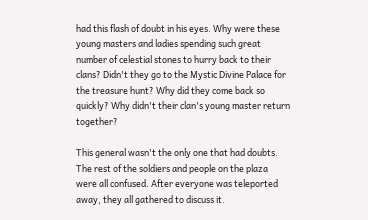had this flash of doubt in his eyes. Why were these young masters and ladies spending such great number of celestial stones to hurry back to their clans? Didn't they go to the Mystic Divine Palace for the treasure hunt? Why did they come back so quickly? Why didn't their clan's young master return together?

This general wasn't the only one that had doubts. The rest of the soldiers and people on the plaza were all confused. After everyone was teleported away, they all gathered to discuss it.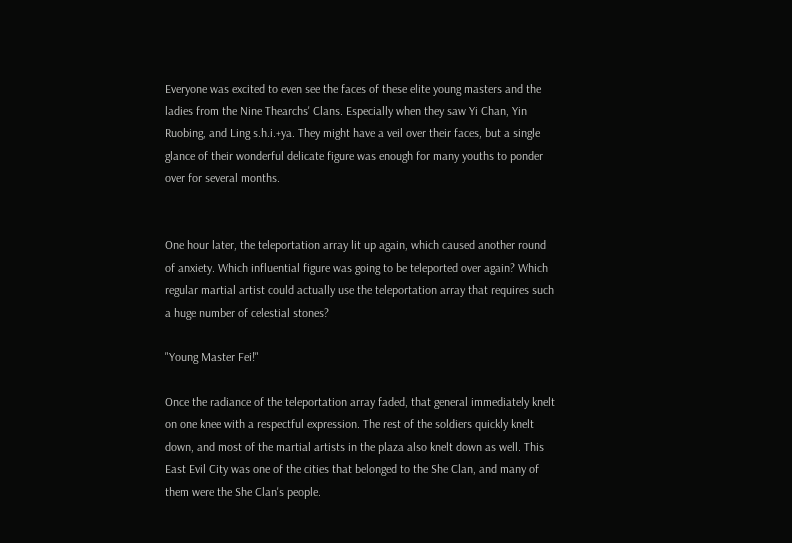Everyone was excited to even see the faces of these elite young masters and the ladies from the Nine Thearchs' Clans. Especially when they saw Yi Chan, Yin Ruobing, and Ling s.h.i.+ya. They might have a veil over their faces, but a single glance of their wonderful delicate figure was enough for many youths to ponder over for several months.


One hour later, the teleportation array lit up again, which caused another round of anxiety. Which influential figure was going to be teleported over again? Which regular martial artist could actually use the teleportation array that requires such a huge number of celestial stones?

"Young Master Fei!"

Once the radiance of the teleportation array faded, that general immediately knelt on one knee with a respectful expression. The rest of the soldiers quickly knelt down, and most of the martial artists in the plaza also knelt down as well. This East Evil City was one of the cities that belonged to the She Clan, and many of them were the She Clan's people.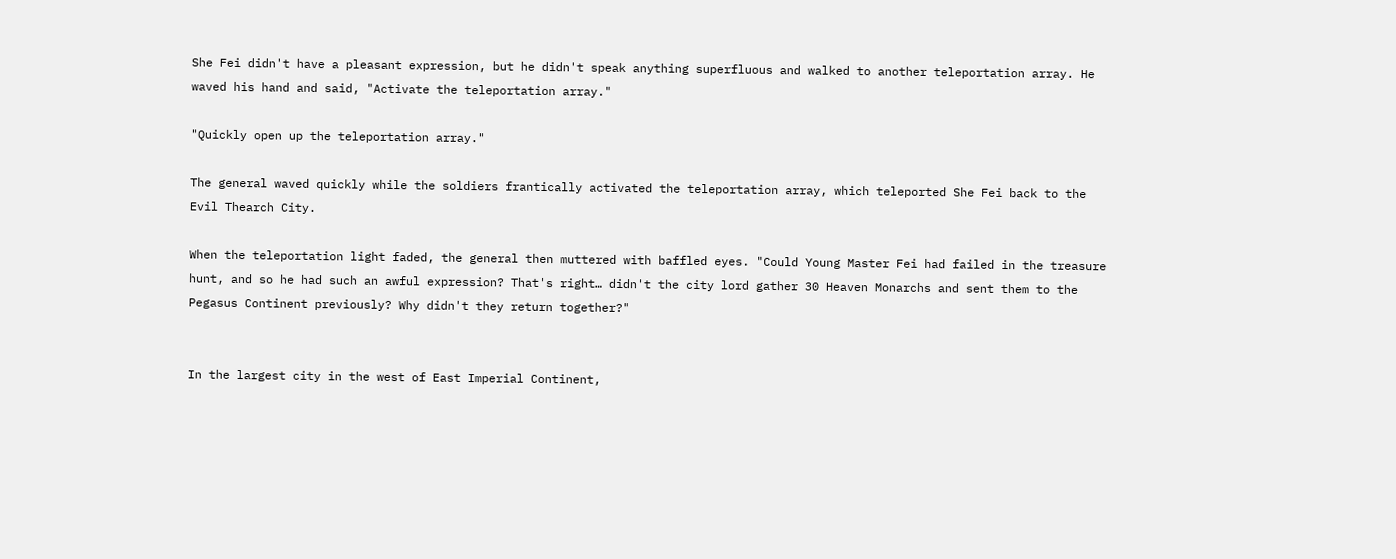She Fei didn't have a pleasant expression, but he didn't speak anything superfluous and walked to another teleportation array. He waved his hand and said, "Activate the teleportation array."

"Quickly open up the teleportation array."

The general waved quickly while the soldiers frantically activated the teleportation array, which teleported She Fei back to the Evil Thearch City.

When the teleportation light faded, the general then muttered with baffled eyes. "Could Young Master Fei had failed in the treasure hunt, and so he had such an awful expression? That's right… didn't the city lord gather 30 Heaven Monarchs and sent them to the Pegasus Continent previously? Why didn't they return together?"


In the largest city in the west of East Imperial Continent,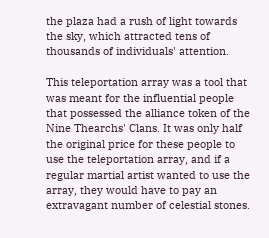the plaza had a rush of light towards the sky, which attracted tens of thousands of individuals' attention.

This teleportation array was a tool that was meant for the influential people that possessed the alliance token of the Nine Thearchs' Clans. It was only half the original price for these people to use the teleportation array, and if a regular martial artist wanted to use the array, they would have to pay an extravagant number of celestial stones.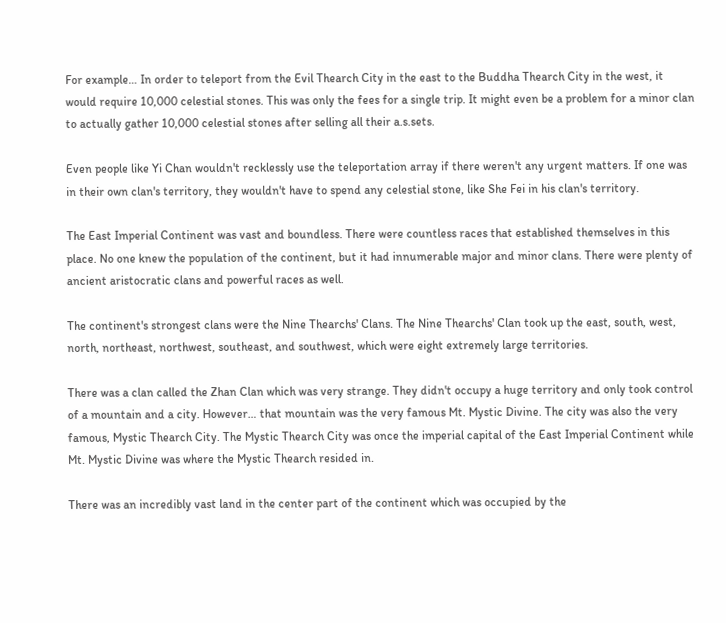For example… In order to teleport from the Evil Thearch City in the east to the Buddha Thearch City in the west, it would require 10,000 celestial stones. This was only the fees for a single trip. It might even be a problem for a minor clan to actually gather 10,000 celestial stones after selling all their a.s.sets.

Even people like Yi Chan wouldn't recklessly use the teleportation array if there weren't any urgent matters. If one was in their own clan's territory, they wouldn't have to spend any celestial stone, like She Fei in his clan's territory.

The East Imperial Continent was vast and boundless. There were countless races that established themselves in this place. No one knew the population of the continent, but it had innumerable major and minor clans. There were plenty of ancient aristocratic clans and powerful races as well.

The continent's strongest clans were the Nine Thearchs' Clans. The Nine Thearchs' Clan took up the east, south, west, north, northeast, northwest, southeast, and southwest, which were eight extremely large territories.

There was a clan called the Zhan Clan which was very strange. They didn't occupy a huge territory and only took control of a mountain and a city. However… that mountain was the very famous Mt. Mystic Divine. The city was also the very famous, Mystic Thearch City. The Mystic Thearch City was once the imperial capital of the East Imperial Continent while Mt. Mystic Divine was where the Mystic Thearch resided in.

There was an incredibly vast land in the center part of the continent which was occupied by the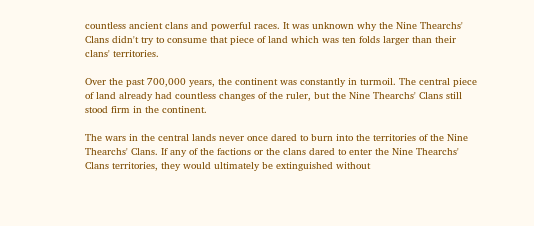countless ancient clans and powerful races. It was unknown why the Nine Thearchs' Clans didn't try to consume that piece of land which was ten folds larger than their clans' territories.

Over the past 700,000 years, the continent was constantly in turmoil. The central piece of land already had countless changes of the ruler, but the Nine Thearchs' Clans still stood firm in the continent.

The wars in the central lands never once dared to burn into the territories of the Nine Thearchs' Clans. If any of the factions or the clans dared to enter the Nine Thearchs' Clans territories, they would ultimately be extinguished without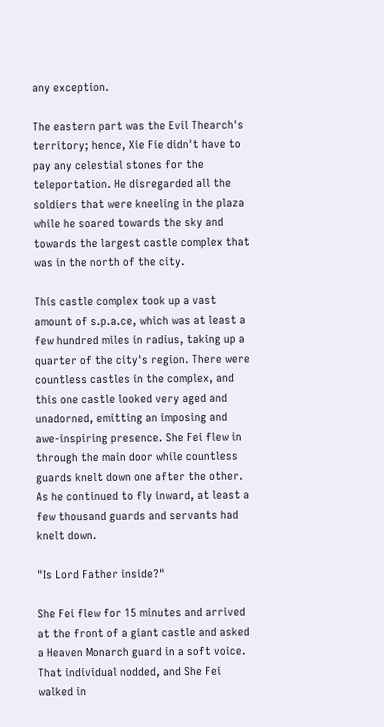any exception.

The eastern part was the Evil Thearch's territory; hence, Xie Fie didn't have to pay any celestial stones for the teleportation. He disregarded all the soldiers that were kneeling in the plaza while he soared towards the sky and towards the largest castle complex that was in the north of the city.

This castle complex took up a vast amount of s.p.a.ce, which was at least a few hundred miles in radius, taking up a quarter of the city's region. There were countless castles in the complex, and this one castle looked very aged and unadorned, emitting an imposing and awe-inspiring presence. She Fei flew in through the main door while countless guards knelt down one after the other. As he continued to fly inward, at least a few thousand guards and servants had knelt down.

"Is Lord Father inside?"

She Fei flew for 15 minutes and arrived at the front of a giant castle and asked a Heaven Monarch guard in a soft voice. That individual nodded, and She Fei walked in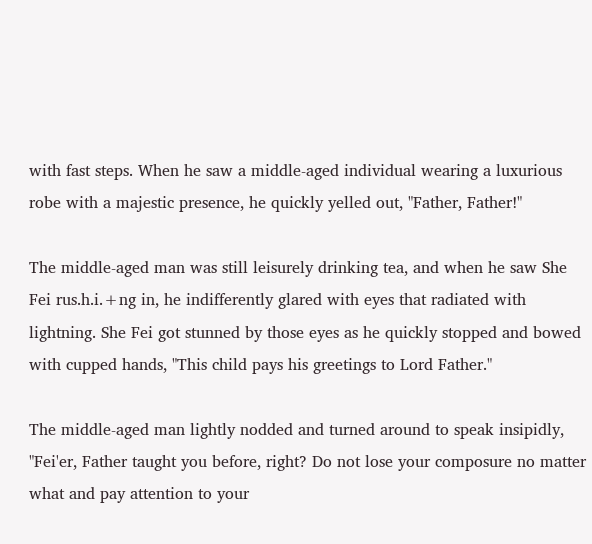with fast steps. When he saw a middle-aged individual wearing a luxurious robe with a majestic presence, he quickly yelled out, "Father, Father!"

The middle-aged man was still leisurely drinking tea, and when he saw She Fei rus.h.i.+ng in, he indifferently glared with eyes that radiated with lightning. She Fei got stunned by those eyes as he quickly stopped and bowed with cupped hands, "This child pays his greetings to Lord Father."

The middle-aged man lightly nodded and turned around to speak insipidly, "Fei'er, Father taught you before, right? Do not lose your composure no matter what and pay attention to your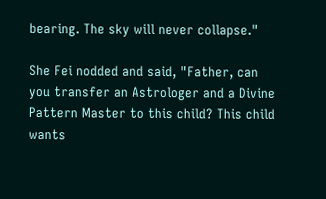bearing. The sky will never collapse."

She Fei nodded and said, "Father, can you transfer an Astrologer and a Divine Pattern Master to this child? This child wants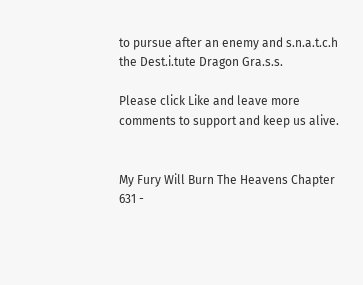to pursue after an enemy and s.n.a.t.c.h the Dest.i.tute Dragon Gra.s.s.

Please click Like and leave more comments to support and keep us alive.


My Fury Will Burn The Heavens Chapter 631 -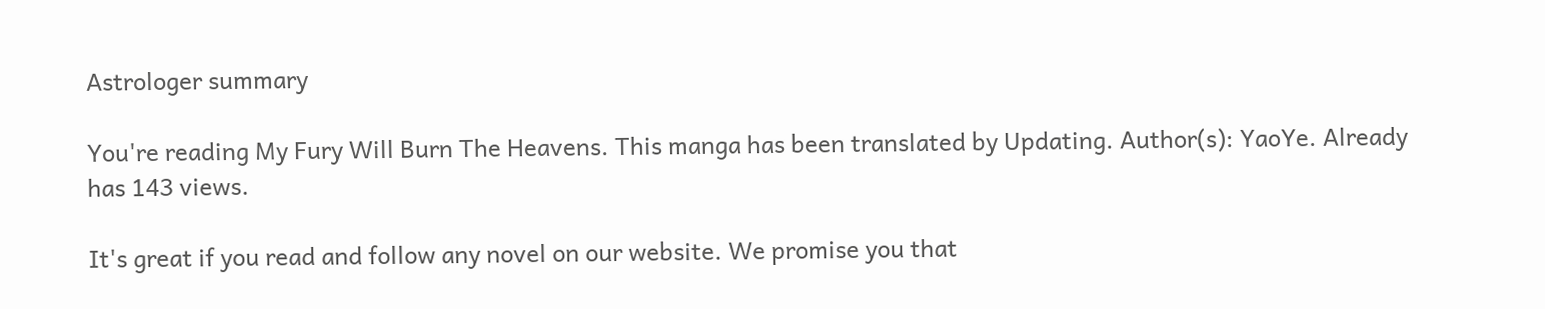Astrologer summary

You're reading My Fury Will Burn The Heavens. This manga has been translated by Updating. Author(s): YaoYe. Already has 143 views.

It's great if you read and follow any novel on our website. We promise you that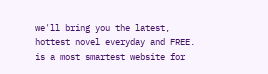we'll bring you the latest, hottest novel everyday and FREE. is a most smartest website for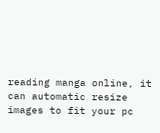reading manga online, it can automatic resize images to fit your pc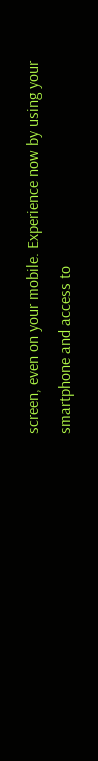screen, even on your mobile. Experience now by using your smartphone and access to